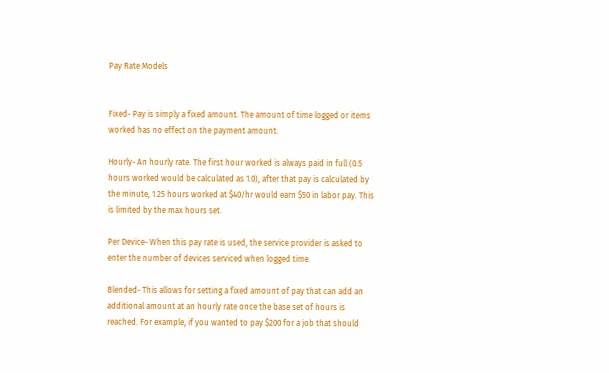Pay Rate Models


Fixed- Pay is simply a fixed amount. The amount of time logged or items worked has no effect on the payment amount.

Hourly- An hourly rate. The first hour worked is always paid in full (0.5 hours worked would be calculated as 1.0), after that pay is calculated by the minute, 1.25 hours worked at $40/hr would earn $50 in labor pay. This is limited by the max hours set.

Per Device- When this pay rate is used, the service provider is asked to enter the number of devices serviced when logged time.

Blended- This allows for setting a fixed amount of pay that can add an additional amount at an hourly rate once the base set of hours is reached. For example, if you wanted to pay $200 for a job that should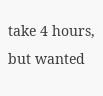take 4 hours, but wanted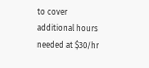to cover additional hours needed at $30/hr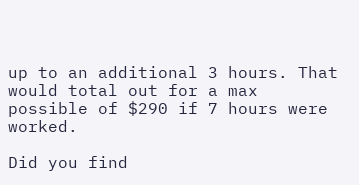up to an additional 3 hours. That would total out for a max possible of $290 if 7 hours were worked.

Did you find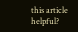this article helpful?